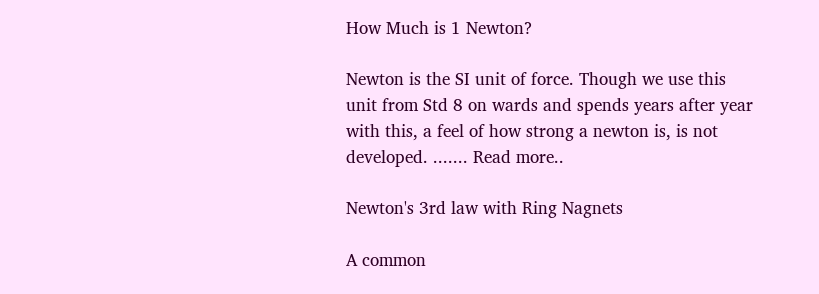How Much is 1 Newton?

Newton is the SI unit of force. Though we use this unit from Std 8 on wards and spends years after year with this, a feel of how strong a newton is, is not developed. ....... Read more..

Newton's 3rd law with Ring Nagnets

A common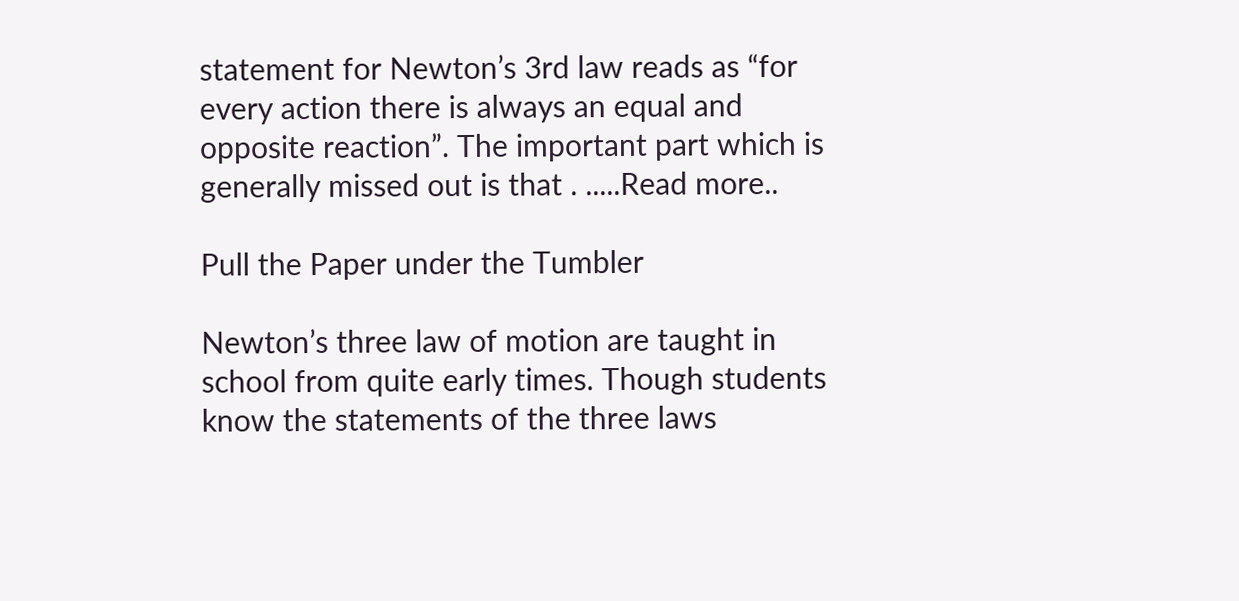statement for Newton’s 3rd law reads as “for every action there is always an equal and opposite reaction”. The important part which is generally missed out is that . .....Read more..

Pull the Paper under the Tumbler

Newton’s three law of motion are taught in school from quite early times. Though students know the statements of the three laws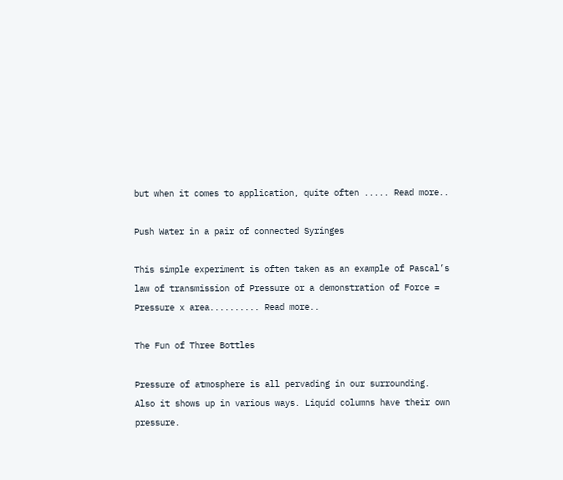but when it comes to application, quite often ..... Read more..

Push Water in a pair of connected Syringes

This simple experiment is often taken as an example of Pascal’s law of transmission of Pressure or a demonstration of Force = Pressure x area.......... Read more..

The Fun of Three Bottles

Pressure of atmosphere is all pervading in our surrounding. Also it shows up in various ways. Liquid columns have their own pressure.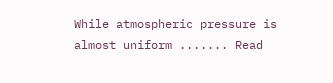While atmospheric pressure is almost uniform ....... Read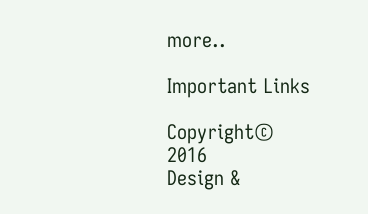more..

Important Links

Copyright© 2016
Design &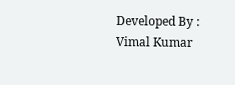Developed By : Vimal Kumar